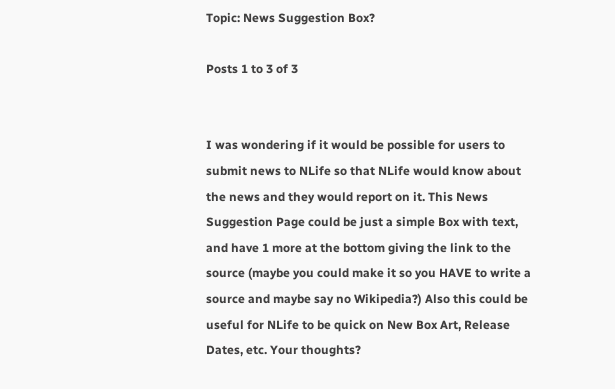Topic: News Suggestion Box?

Posts 1 to 3 of 3


I was wondering if it would be possible for users to submit news to NLife so that NLife would know about the news and they would report on it. This News Suggestion Page could be just a simple Box with text, and have 1 more at the bottom giving the link to the source (maybe you could make it so you HAVE to write a source and maybe say no Wikipedia?) Also this could be useful for NLife to be quick on New Box Art, Release Dates, etc. Your thoughts?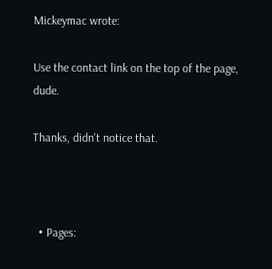Mickeymac wrote:

Use the contact link on the top of the page, dude.

Thanks, didn't notice that.



  • Pages: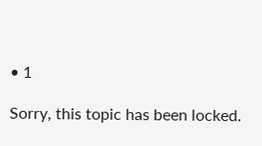• 1

Sorry, this topic has been locked.